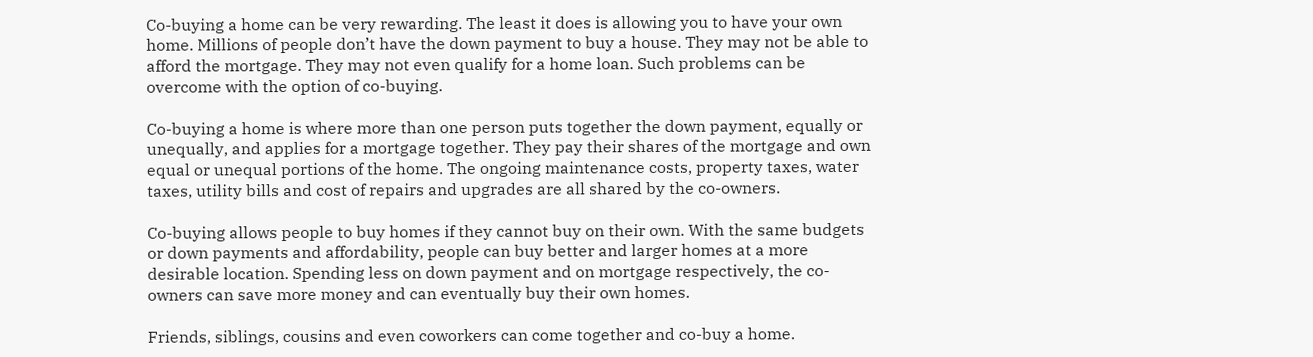Co-buying a home can be very rewarding. The least it does is allowing you to have your own home. Millions of people don’t have the down payment to buy a house. They may not be able to afford the mortgage. They may not even qualify for a home loan. Such problems can be overcome with the option of co-buying.

Co-buying a home is where more than one person puts together the down payment, equally or unequally, and applies for a mortgage together. They pay their shares of the mortgage and own equal or unequal portions of the home. The ongoing maintenance costs, property taxes, water taxes, utility bills and cost of repairs and upgrades are all shared by the co-owners.

Co-buying allows people to buy homes if they cannot buy on their own. With the same budgets or down payments and affordability, people can buy better and larger homes at a more desirable location. Spending less on down payment and on mortgage respectively, the co-owners can save more money and can eventually buy their own homes.

Friends, siblings, cousins and even coworkers can come together and co-buy a home.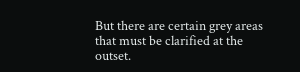But there are certain grey areas that must be clarified at the outset.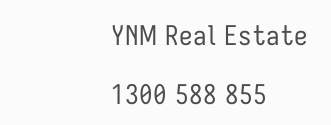YNM Real Estate

1300 588 855